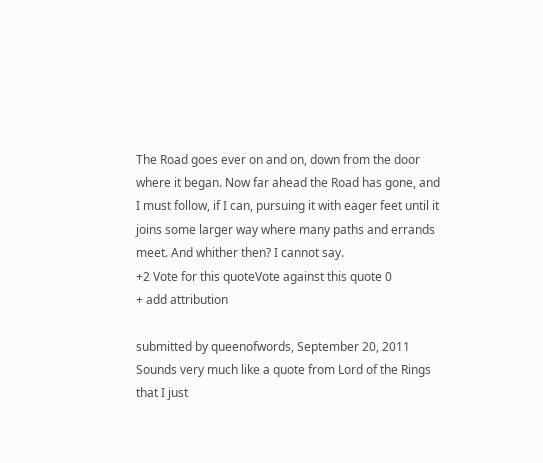The Road goes ever on and on, down from the door where it began. Now far ahead the Road has gone, and I must follow, if I can, pursuing it with eager feet until it joins some larger way where many paths and errands meet. And whither then? I cannot say.
+2 Vote for this quoteVote against this quote 0
+ add attribution

submitted by queenofwords, September 20, 2011
Sounds very much like a quote from Lord of the Rings that I just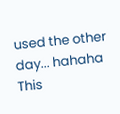used the other day... hahaha
This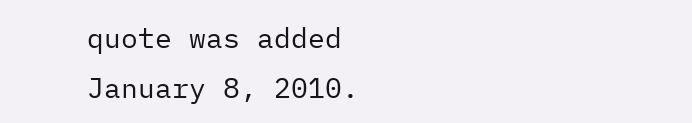quote was added January 8, 2010.